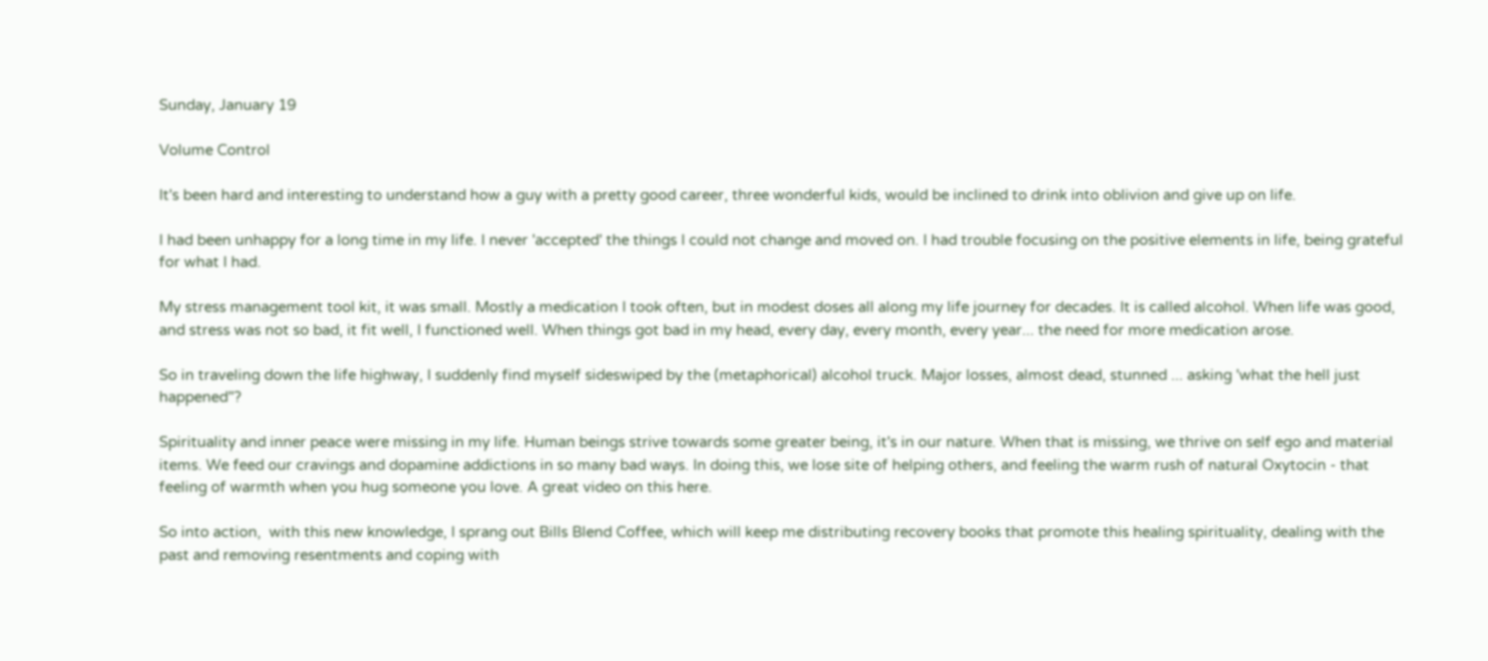Sunday, January 19

Volume Control

It's been hard and interesting to understand how a guy with a pretty good career, three wonderful kids, would be inclined to drink into oblivion and give up on life.

I had been unhappy for a long time in my life. I never 'accepted' the things I could not change and moved on. I had trouble focusing on the positive elements in life, being grateful for what I had.

My stress management tool kit, it was small. Mostly a medication I took often, but in modest doses all along my life journey for decades. It is called alcohol. When life was good, and stress was not so bad, it fit well, I functioned well. When things got bad in my head, every day, every month, every year... the need for more medication arose.

So in traveling down the life highway, I suddenly find myself sideswiped by the (metaphorical) alcohol truck. Major losses, almost dead, stunned ... asking 'what the hell just happened"?

Spirituality and inner peace were missing in my life. Human beings strive towards some greater being, it's in our nature. When that is missing, we thrive on self ego and material items. We feed our cravings and dopamine addictions in so many bad ways. In doing this, we lose site of helping others, and feeling the warm rush of natural Oxytocin - that feeling of warmth when you hug someone you love. A great video on this here.

So into action,  with this new knowledge, I sprang out Bills Blend Coffee, which will keep me distributing recovery books that promote this healing spirituality, dealing with the past and removing resentments and coping with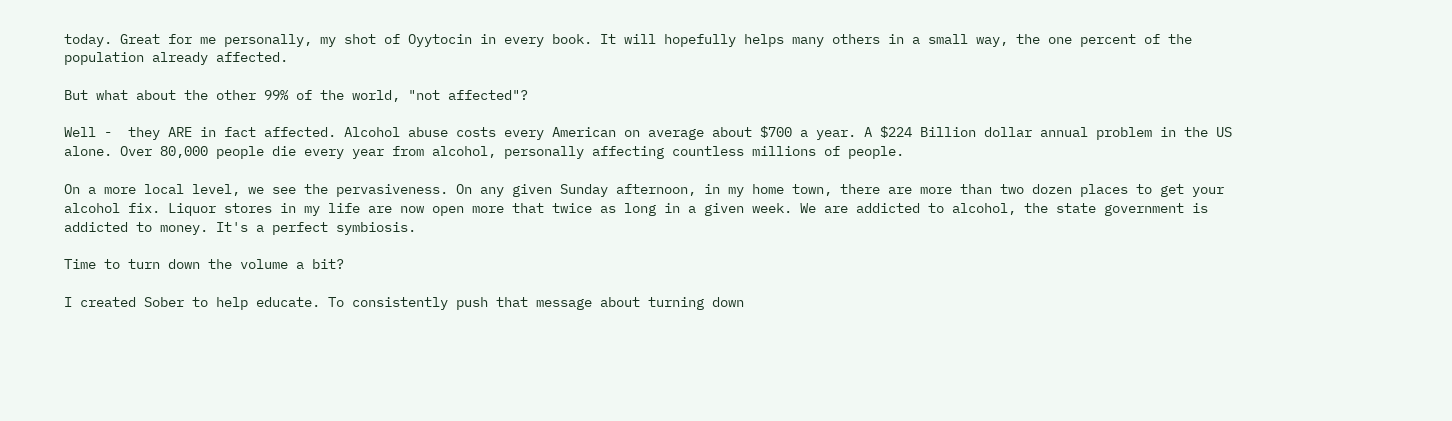today. Great for me personally, my shot of Oyytocin in every book. It will hopefully helps many others in a small way, the one percent of the population already affected.

But what about the other 99% of the world, "not affected"?

Well -  they ARE in fact affected. Alcohol abuse costs every American on average about $700 a year. A $224 Billion dollar annual problem in the US alone. Over 80,000 people die every year from alcohol, personally affecting countless millions of people.

On a more local level, we see the pervasiveness. On any given Sunday afternoon, in my home town, there are more than two dozen places to get your alcohol fix. Liquor stores in my life are now open more that twice as long in a given week. We are addicted to alcohol, the state government is addicted to money. It's a perfect symbiosis.

Time to turn down the volume a bit?

I created Sober to help educate. To consistently push that message about turning down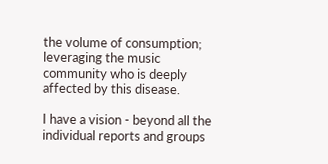the volume of consumption; leveraging the music community who is deeply affected by this disease.

I have a vision - beyond all the individual reports and groups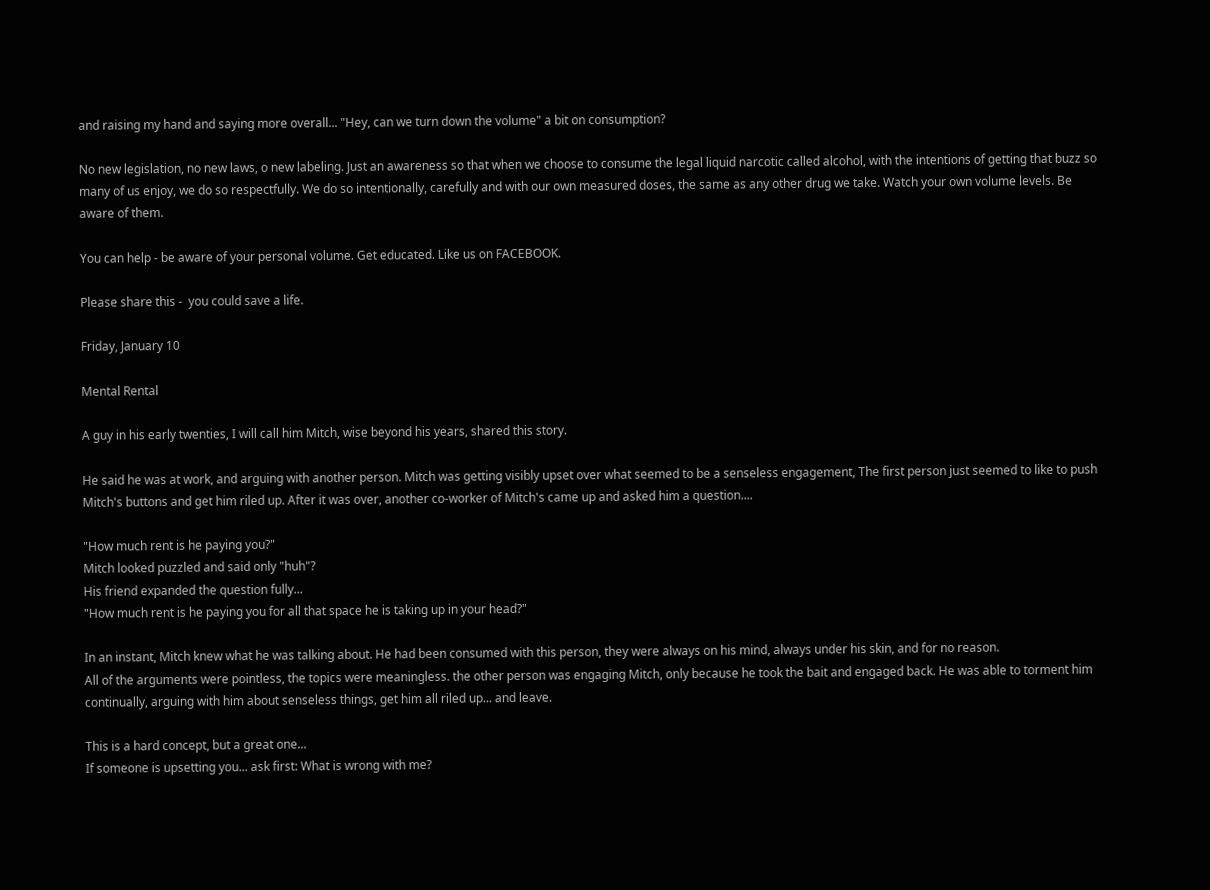and raising my hand and saying more overall... "Hey, can we turn down the volume" a bit on consumption?

No new legislation, no new laws, o new labeling. Just an awareness so that when we choose to consume the legal liquid narcotic called alcohol, with the intentions of getting that buzz so many of us enjoy, we do so respectfully. We do so intentionally, carefully and with our own measured doses, the same as any other drug we take. Watch your own volume levels. Be aware of them.

You can help - be aware of your personal volume. Get educated. Like us on FACEBOOK.

Please share this -  you could save a life.

Friday, January 10

Mental Rental

A guy in his early twenties, I will call him Mitch, wise beyond his years, shared this story.

He said he was at work, and arguing with another person. Mitch was getting visibly upset over what seemed to be a senseless engagement, The first person just seemed to like to push Mitch's buttons and get him riled up. After it was over, another co-worker of Mitch's came up and asked him a question....

"How much rent is he paying you?"
Mitch looked puzzled and said only "huh"?
His friend expanded the question fully...
"How much rent is he paying you for all that space he is taking up in your head?"

In an instant, Mitch knew what he was talking about. He had been consumed with this person, they were always on his mind, always under his skin, and for no reason.
All of the arguments were pointless, the topics were meaningless. the other person was engaging Mitch, only because he took the bait and engaged back. He was able to torment him continually, arguing with him about senseless things, get him all riled up... and leave.

This is a hard concept, but a great one...
If someone is upsetting you... ask first: What is wrong with me?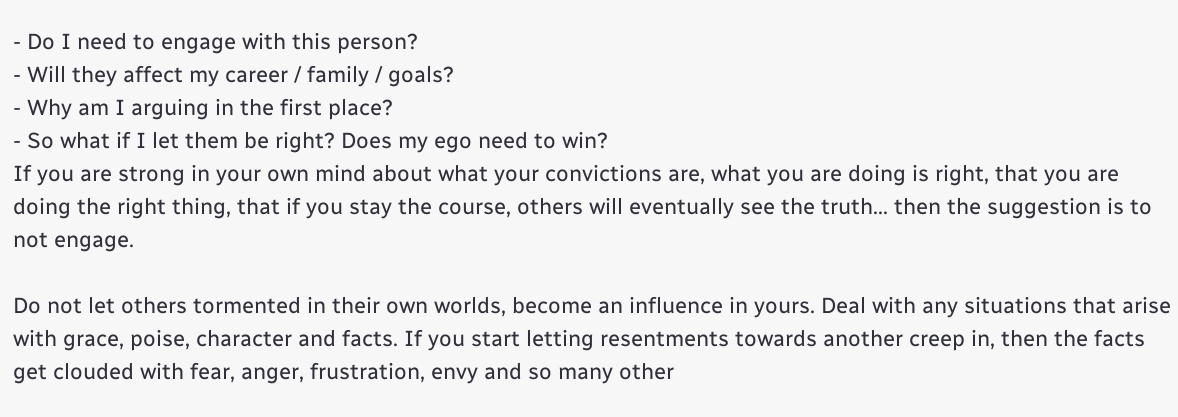- Do I need to engage with this person?
- Will they affect my career / family / goals?
- Why am I arguing in the first place?
- So what if I let them be right? Does my ego need to win?
If you are strong in your own mind about what your convictions are, what you are doing is right, that you are doing the right thing, that if you stay the course, others will eventually see the truth... then the suggestion is to not engage.

Do not let others tormented in their own worlds, become an influence in yours. Deal with any situations that arise with grace, poise, character and facts. If you start letting resentments towards another creep in, then the facts get clouded with fear, anger, frustration, envy and so many other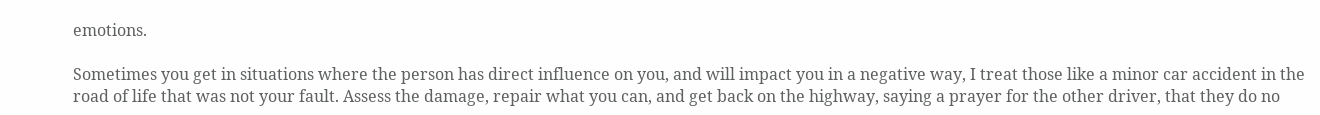emotions.

Sometimes you get in situations where the person has direct influence on you, and will impact you in a negative way, I treat those like a minor car accident in the road of life that was not your fault. Assess the damage, repair what you can, and get back on the highway, saying a prayer for the other driver, that they do no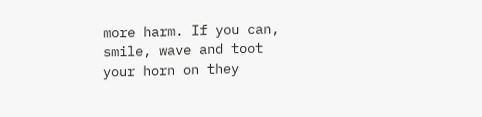more harm. If you can, smile, wave and toot your horn on they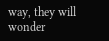way, they will wonder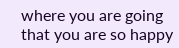where you are going that you are so happy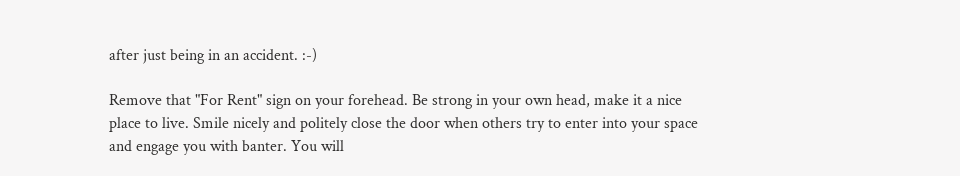after just being in an accident. :-)

Remove that "For Rent" sign on your forehead. Be strong in your own head, make it a nice place to live. Smile nicely and politely close the door when others try to enter into your space and engage you with banter. You will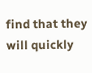find that they will quickly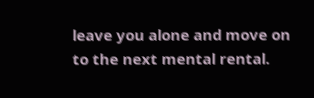leave you alone and move on to the next mental rental.